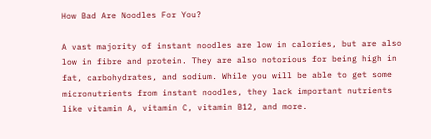How Bad Are Noodles For You?

A vast majority of instant noodles are low in calories, but are also low in fibre and protein. They are also notorious for being high in fat, carbohydrates, and sodium. While you will be able to get some micronutrients from instant noodles, they lack important nutrients like vitamin A, vitamin C, vitamin B12, and more.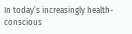In today’s increasingly health-conscious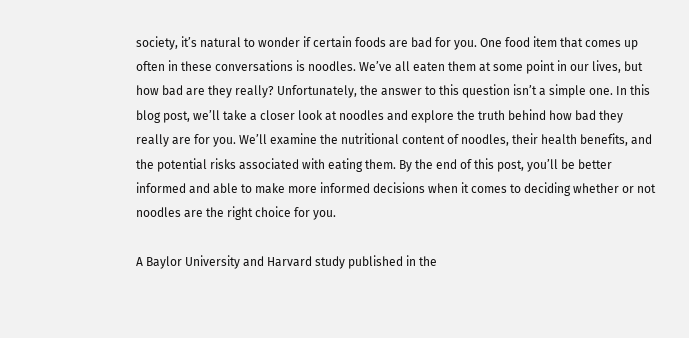society, it’s natural to wonder if certain foods are bad for you. One food item that comes up often in these conversations is noodles. We’ve all eaten them at some point in our lives, but how bad are they really? Unfortunately, the answer to this question isn’t a simple one. In this blog post, we’ll take a closer look at noodles and explore the truth behind how bad they really are for you. We’ll examine the nutritional content of noodles, their health benefits, and the potential risks associated with eating them. By the end of this post, you’ll be better informed and able to make more informed decisions when it comes to deciding whether or not noodles are the right choice for you.

A Baylor University and Harvard study published in the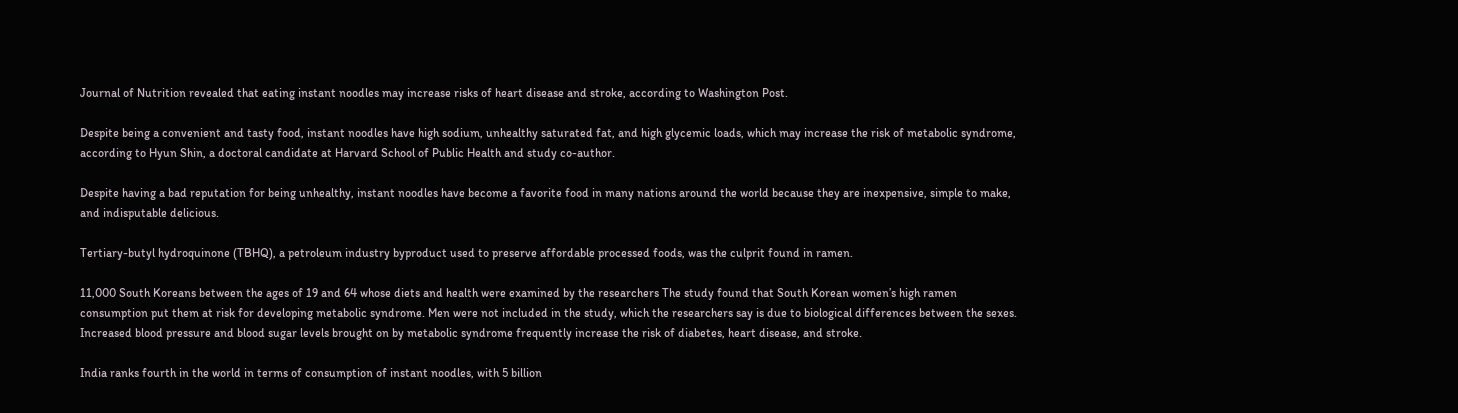Journal of Nutrition revealed that eating instant noodles may increase risks of heart disease and stroke, according to Washington Post.

Despite being a convenient and tasty food, instant noodles have high sodium, unhealthy saturated fat, and high glycemic loads, which may increase the risk of metabolic syndrome, according to Hyun Shin, a doctoral candidate at Harvard School of Public Health and study co-author.

Despite having a bad reputation for being unhealthy, instant noodles have become a favorite food in many nations around the world because they are inexpensive, simple to make, and indisputable delicious.

Tertiary-butyl hydroquinone (TBHQ), a petroleum industry byproduct used to preserve affordable processed foods, was the culprit found in ramen.

11,000 South Koreans between the ages of 19 and 64 whose diets and health were examined by the researchers The study found that South Korean women’s high ramen consumption put them at risk for developing metabolic syndrome. Men were not included in the study, which the researchers say is due to biological differences between the sexes. Increased blood pressure and blood sugar levels brought on by metabolic syndrome frequently increase the risk of diabetes, heart disease, and stroke.

India ranks fourth in the world in terms of consumption of instant noodles, with 5 billion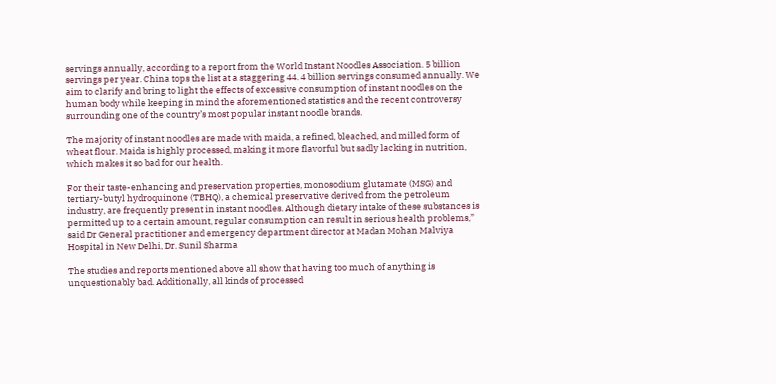servings annually, according to a report from the World Instant Noodles Association. 5 billion servings per year. China tops the list at a staggering 44. 4 billion servings consumed annually. We aim to clarify and bring to light the effects of excessive consumption of instant noodles on the human body while keeping in mind the aforementioned statistics and the recent controversy surrounding one of the country’s most popular instant noodle brands.

The majority of instant noodles are made with maida, a refined, bleached, and milled form of wheat flour. Maida is highly processed, making it more flavorful but sadly lacking in nutrition, which makes it so bad for our health.

For their taste-enhancing and preservation properties, monosodium glutamate (MSG) and tertiary-butyl hydroquinone (TBHQ), a chemical preservative derived from the petroleum industry, are frequently present in instant noodles. Although dietary intake of these substances is permitted up to a certain amount, regular consumption can result in serious health problems,” said Dr General practitioner and emergency department director at Madan Mohan Malviya Hospital in New Delhi, Dr. Sunil Sharma

The studies and reports mentioned above all show that having too much of anything is unquestionably bad. Additionally, all kinds of processed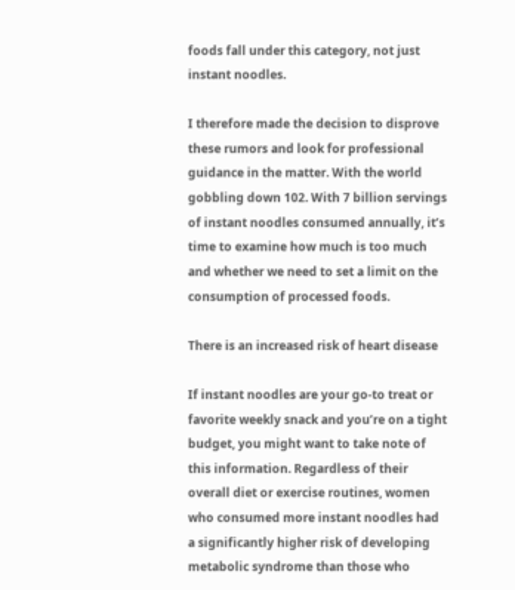foods fall under this category, not just instant noodles.

I therefore made the decision to disprove these rumors and look for professional guidance in the matter. With the world gobbling down 102. With 7 billion servings of instant noodles consumed annually, it’s time to examine how much is too much and whether we need to set a limit on the consumption of processed foods.

There is an increased risk of heart disease

If instant noodles are your go-to treat or favorite weekly snack and you’re on a tight budget, you might want to take note of this information. Regardless of their overall diet or exercise routines, women who consumed more instant noodles had a significantly higher risk of developing metabolic syndrome than those who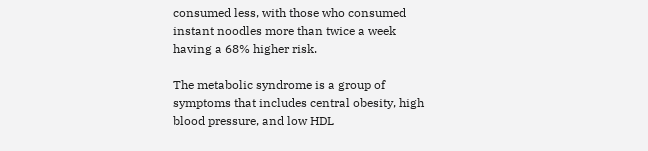consumed less, with those who consumed instant noodles more than twice a week having a 68% higher risk.

The metabolic syndrome is a group of symptoms that includes central obesity, high blood pressure, and low HDL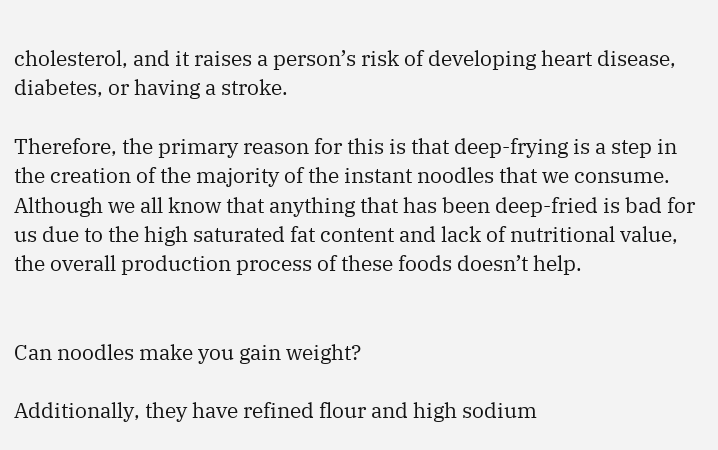cholesterol, and it raises a person’s risk of developing heart disease, diabetes, or having a stroke.

Therefore, the primary reason for this is that deep-frying is a step in the creation of the majority of the instant noodles that we consume. Although we all know that anything that has been deep-fried is bad for us due to the high saturated fat content and lack of nutritional value, the overall production process of these foods doesn’t help.


Can noodles make you gain weight?

Additionally, they have refined flour and high sodium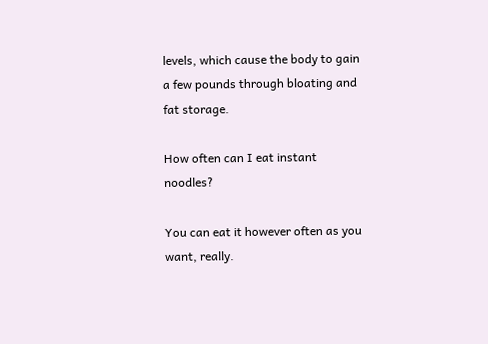levels, which cause the body to gain a few pounds through bloating and fat storage.

How often can I eat instant noodles?

You can eat it however often as you want, really.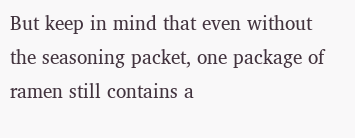But keep in mind that even without the seasoning packet, one package of ramen still contains a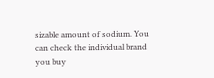sizable amount of sodium. You can check the individual brand you buy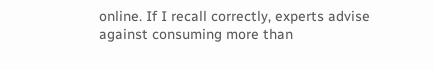online. If I recall correctly, experts advise against consuming more than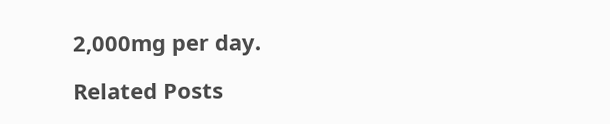2,000mg per day.

Related Posts